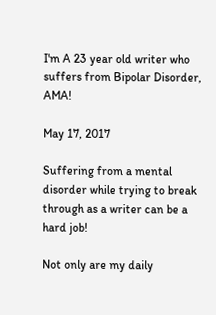I'm A 23 year old writer who suffers from Bipolar Disorder, AMA!

May 17, 2017

Suffering from a mental disorder while trying to break through as a writer can be a hard job!

Not only are my daily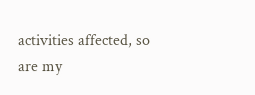activities affected, so are my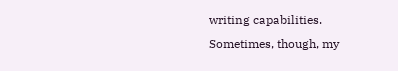writing capabilities. Sometimes, though, my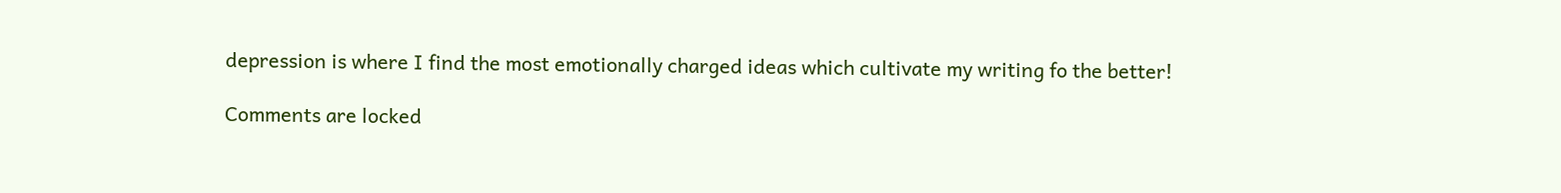depression is where I find the most emotionally charged ideas which cultivate my writing fo the better!

Comments are locked